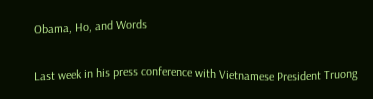Obama, Ho, and Words

Last week in his press conference with Vietnamese President Truong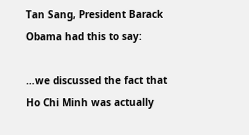Tan Sang, President Barack Obama had this to say:

…we discussed the fact that Ho Chi Minh was actually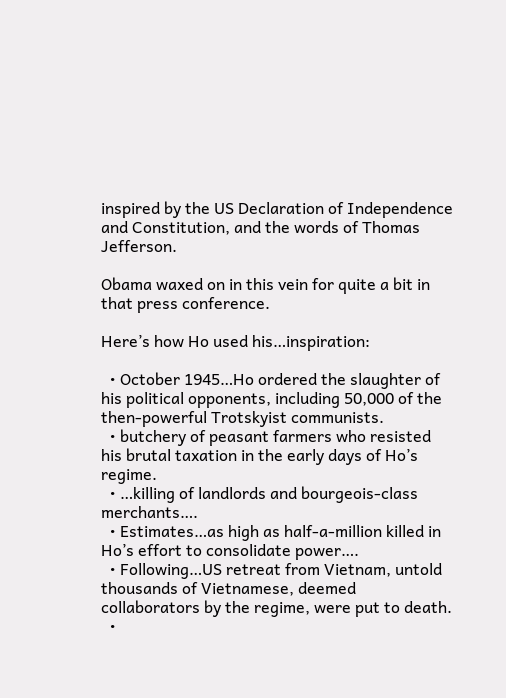inspired by the US Declaration of Independence and Constitution, and the words of Thomas Jefferson.

Obama waxed on in this vein for quite a bit in that press conference.

Here’s how Ho used his…inspiration:

  • October 1945…Ho ordered the slaughter of his political opponents, including 50,000 of the then-powerful Trotskyist communists.
  • butchery of peasant farmers who resisted his brutal taxation in the early days of Ho’s regime.
  • …killing of landlords and bourgeois-class merchants….
  • Estimates…as high as half-a-million killed in Ho’s effort to consolidate power….
  • Following…US retreat from Vietnam, untold thousands of Vietnamese, deemed collaborators by the regime, were put to death.
  •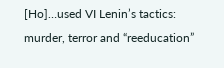[Ho]…used VI Lenin’s tactics: murder, terror and “reeducation”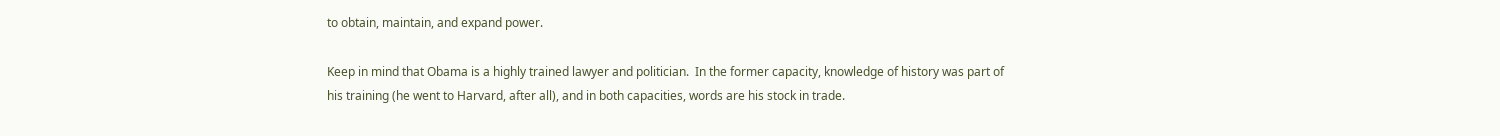to obtain, maintain, and expand power.

Keep in mind that Obama is a highly trained lawyer and politician.  In the former capacity, knowledge of history was part of his training (he went to Harvard, after all), and in both capacities, words are his stock in trade.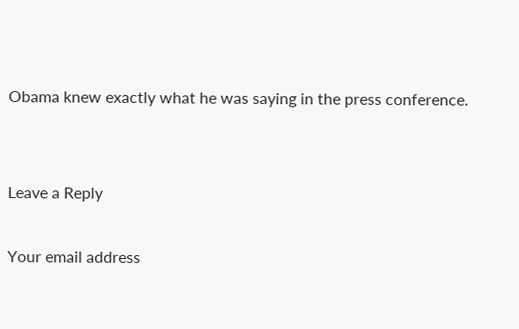Obama knew exactly what he was saying in the press conference.


Leave a Reply

Your email address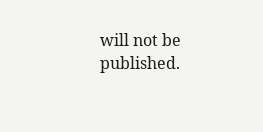will not be published.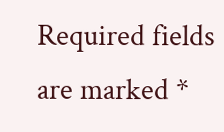Required fields are marked *